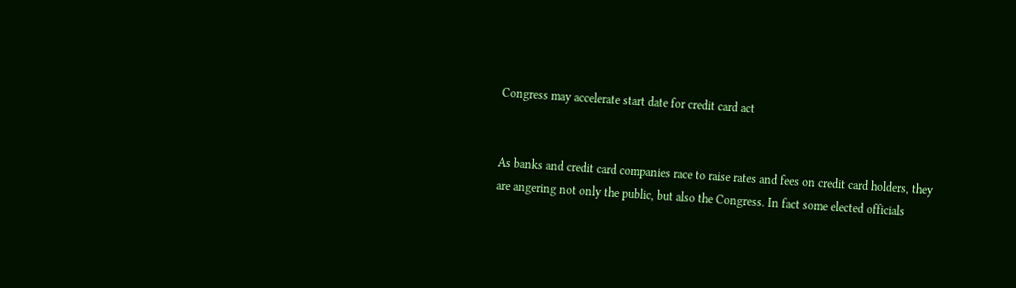Congress may accelerate start date for credit card act


As banks and credit card companies race to raise rates and fees on credit card holders, they are angering not only the public, but also the Congress. In fact some elected officials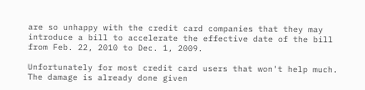are so unhappy with the credit card companies that they may introduce a bill to accelerate the effective date of the bill from Feb. 22, 2010 to Dec. 1, 2009.

Unfortunately for most credit card users that won't help much. The damage is already done given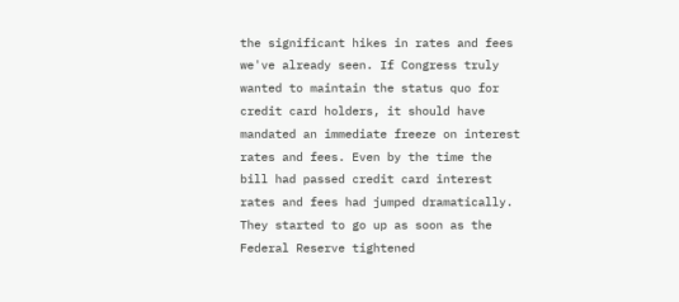the significant hikes in rates and fees we've already seen. If Congress truly wanted to maintain the status quo for credit card holders, it should have mandated an immediate freeze on interest rates and fees. Even by the time the bill had passed credit card interest rates and fees had jumped dramatically. They started to go up as soon as the Federal Reserve tightened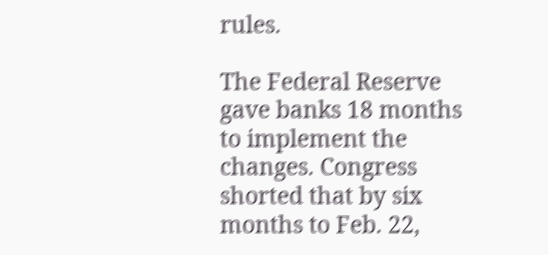rules.

The Federal Reserve gave banks 18 months to implement the changes. Congress shorted that by six months to Feb. 22,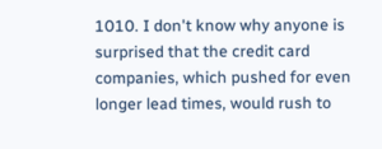1010. I don't know why anyone is surprised that the credit card companies, which pushed for even longer lead times, would rush to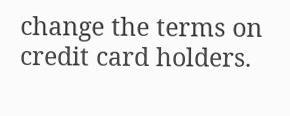change the terms on credit card holders.